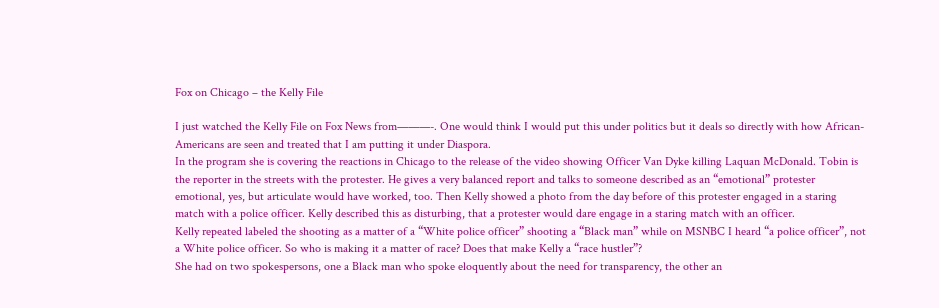Fox on Chicago – the Kelly File

I just watched the Kelly File on Fox News from———-. One would think I would put this under politics but it deals so directly with how African-Americans are seen and treated that I am putting it under Diaspora.
In the program she is covering the reactions in Chicago to the release of the video showing Officer Van Dyke killing Laquan McDonald. Tobin is the reporter in the streets with the protester. He gives a very balanced report and talks to someone described as an “emotional” protester emotional, yes, but articulate would have worked, too. Then Kelly showed a photo from the day before of this protester engaged in a staring match with a police officer. Kelly described this as disturbing, that a protester would dare engage in a staring match with an officer.
Kelly repeated labeled the shooting as a matter of a “White police officer” shooting a “Black man” while on MSNBC I heard “a police officer”, not a White police officer. So who is making it a matter of race? Does that make Kelly a “race hustler”?
She had on two spokespersons, one a Black man who spoke eloquently about the need for transparency, the other an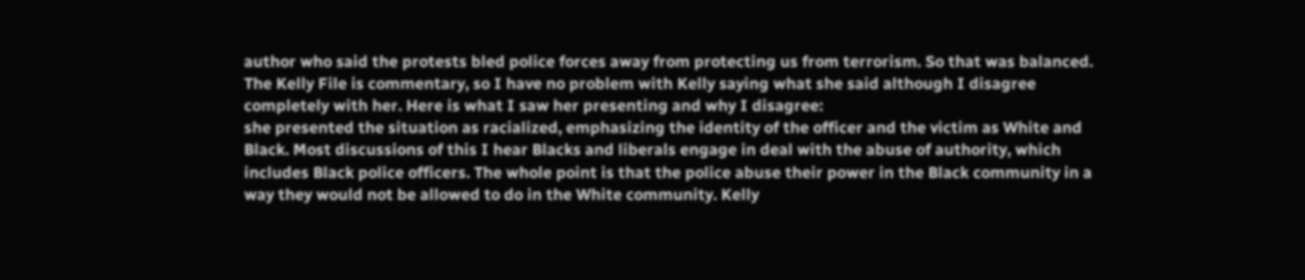author who said the protests bled police forces away from protecting us from terrorism. So that was balanced.
The Kelly File is commentary, so I have no problem with Kelly saying what she said although I disagree completely with her. Here is what I saw her presenting and why I disagree:
she presented the situation as racialized, emphasizing the identity of the officer and the victim as White and Black. Most discussions of this I hear Blacks and liberals engage in deal with the abuse of authority, which includes Black police officers. The whole point is that the police abuse their power in the Black community in a way they would not be allowed to do in the White community. Kelly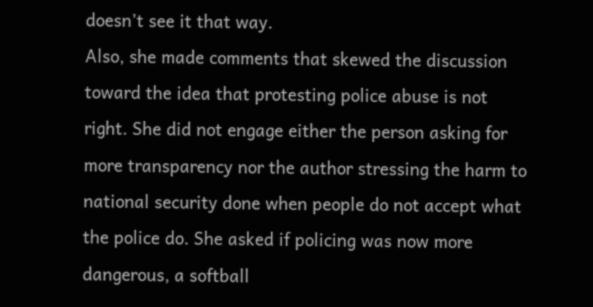doesn’t see it that way.
Also, she made comments that skewed the discussion toward the idea that protesting police abuse is not right. She did not engage either the person asking for more transparency nor the author stressing the harm to national security done when people do not accept what the police do. She asked if policing was now more dangerous, a softball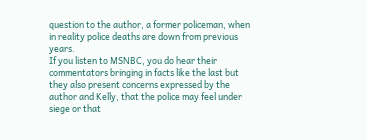question to the author, a former policeman, when in reality police deaths are down from previous years.
If you listen to MSNBC, you do hear their commentators bringing in facts like the last but they also present concerns expressed by the author and Kelly, that the police may feel under siege or that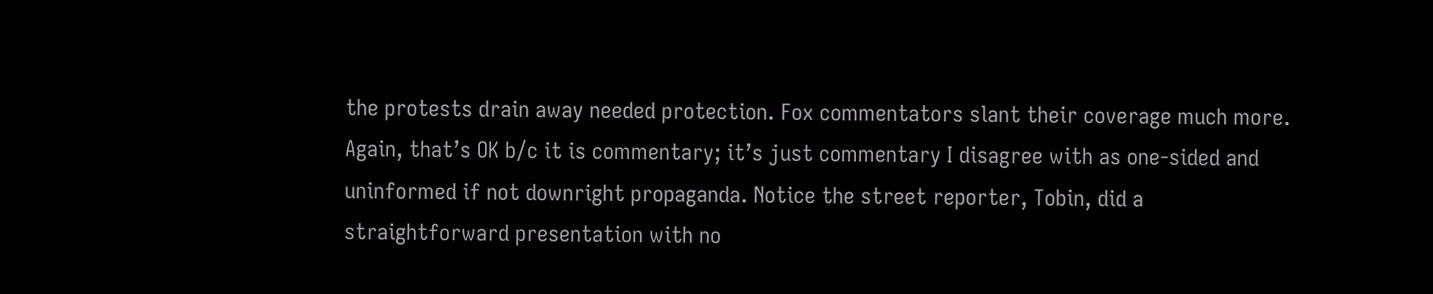the protests drain away needed protection. Fox commentators slant their coverage much more. Again, that’s OK b/c it is commentary; it’s just commentary I disagree with as one-sided and uninformed if not downright propaganda. Notice the street reporter, Tobin, did a straightforward presentation with no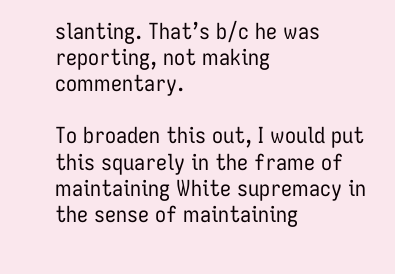slanting. That’s b/c he was reporting, not making commentary.

To broaden this out, I would put this squarely in the frame of maintaining White supremacy in the sense of maintaining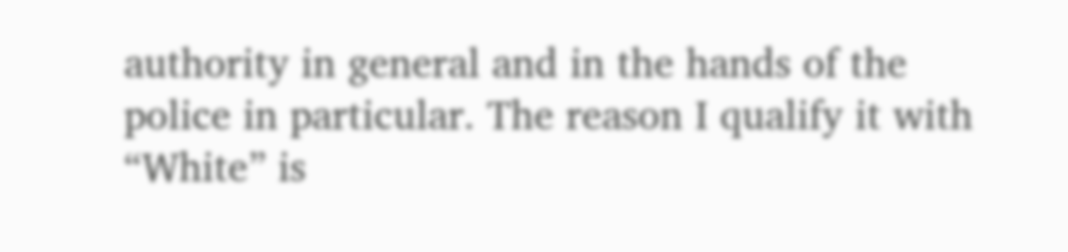authority in general and in the hands of the police in particular. The reason I qualify it with “White” is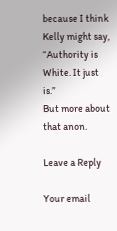because I think Kelly might say, “Authority is White. It just is.”
But more about that anon.

Leave a Reply

Your email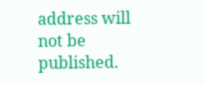address will not be published.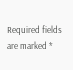Required fields are marked *